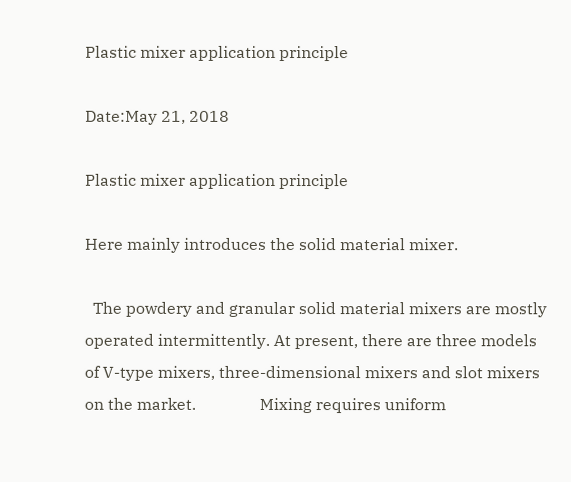Plastic mixer application principle

Date:May 21, 2018

Plastic mixer application principle

Here mainly introduces the solid material mixer.

  The powdery and granular solid material mixers are mostly operated intermittently. At present, there are three models of V-type mixers, three-dimensional mixers and slot mixers on the market.                Mixing requires uniform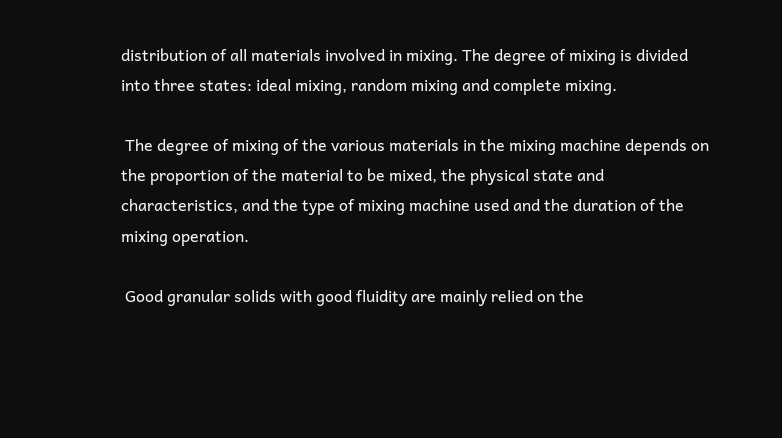distribution of all materials involved in mixing. The degree of mixing is divided into three states: ideal mixing, random mixing and complete mixing.

 The degree of mixing of the various materials in the mixing machine depends on the proportion of the material to be mixed, the physical state and characteristics, and the type of mixing machine used and the duration of the mixing operation.

 Good granular solids with good fluidity are mainly relied on the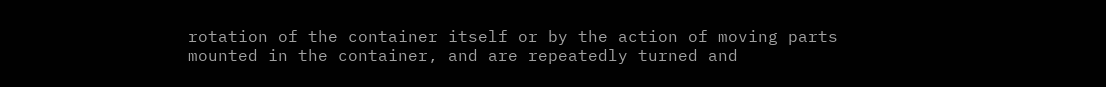rotation of the container itself or by the action of moving parts mounted in the container, and are repeatedly turned and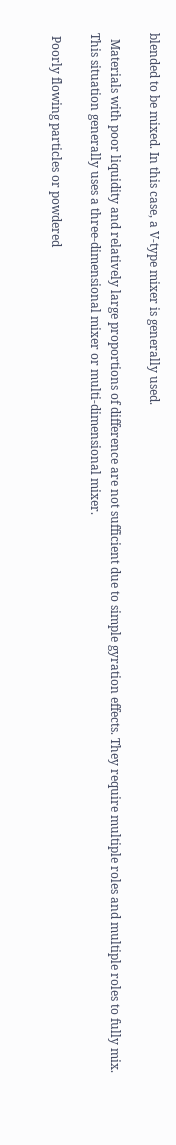blended to be mixed. In this case, a V-type mixer is generally used.

  Materials with poor liquidity and relatively large proportions of difference are not sufficient due to simple gyration effects. They require multiple roles and multiple roles to fully mix. This situation generally uses a three-dimensional mixer or multi-dimensional mixer.

 Poorly flowing particles or powdered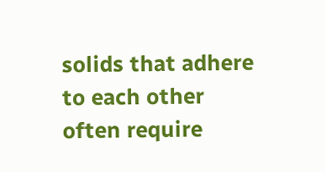solids that adhere to each other often require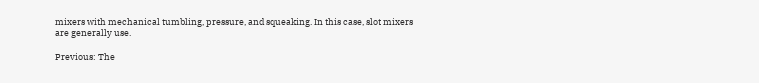mixers with mechanical tumbling, pressure, and squeaking. In this case, slot mixers are generally use.

Previous: The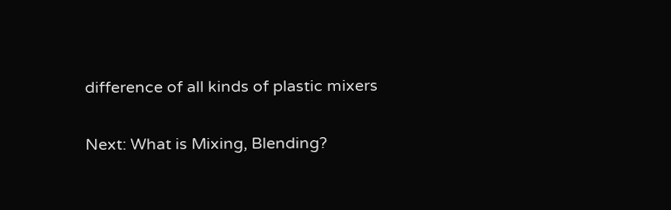difference of all kinds of plastic mixers

Next: What is Mixing, Blending?